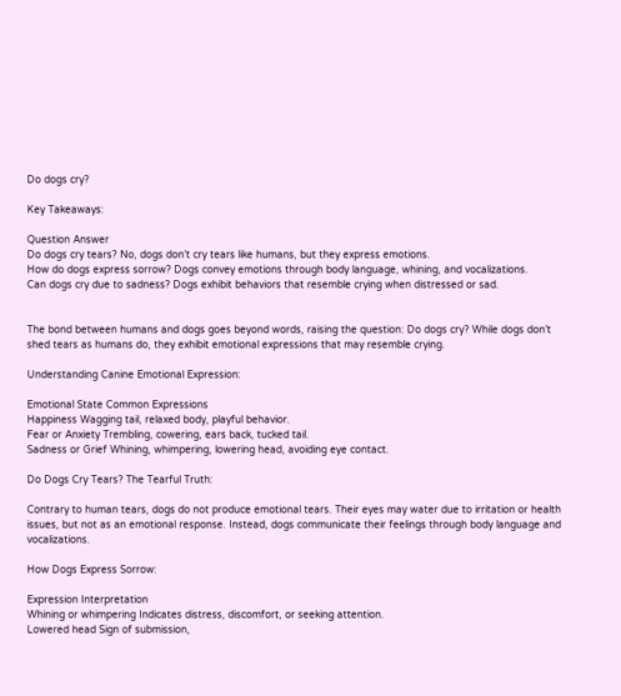Do dogs cry?

Key Takeaways:

Question Answer
Do dogs cry tears? No, dogs don’t cry tears like humans, but they express emotions.
How do dogs express sorrow? Dogs convey emotions through body language, whining, and vocalizations.
Can dogs cry due to sadness? Dogs exhibit behaviors that resemble crying when distressed or sad.


The bond between humans and dogs goes beyond words, raising the question: Do dogs cry? While dogs don’t shed tears as humans do, they exhibit emotional expressions that may resemble crying.

Understanding Canine Emotional Expression:

Emotional State Common Expressions
Happiness Wagging tail, relaxed body, playful behavior.
Fear or Anxiety Trembling, cowering, ears back, tucked tail.
Sadness or Grief Whining, whimpering, lowering head, avoiding eye contact.

Do Dogs Cry Tears? The Tearful Truth:

Contrary to human tears, dogs do not produce emotional tears. Their eyes may water due to irritation or health issues, but not as an emotional response. Instead, dogs communicate their feelings through body language and vocalizations.

How Dogs Express Sorrow:

Expression Interpretation
Whining or whimpering Indicates distress, discomfort, or seeking attention.
Lowered head Sign of submission,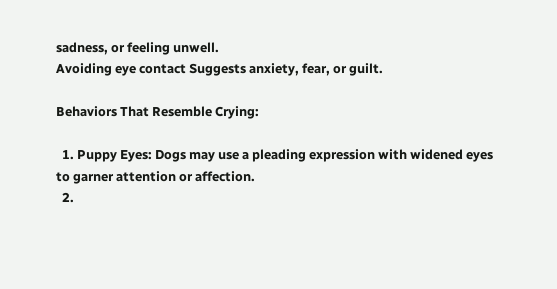sadness, or feeling unwell.
Avoiding eye contact Suggests anxiety, fear, or guilt.

Behaviors That Resemble Crying:

  1. Puppy Eyes: Dogs may use a pleading expression with widened eyes to garner attention or affection.
  2.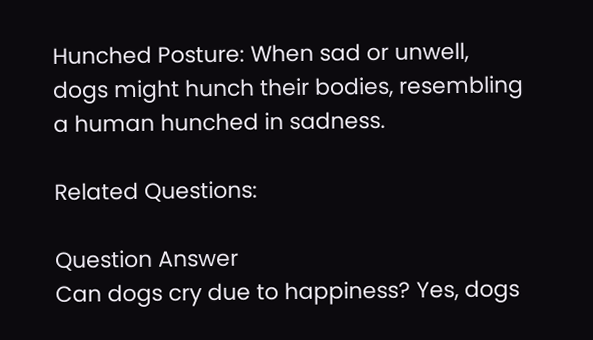Hunched Posture: When sad or unwell, dogs might hunch their bodies, resembling a human hunched in sadness.

Related Questions:

Question Answer
Can dogs cry due to happiness? Yes, dogs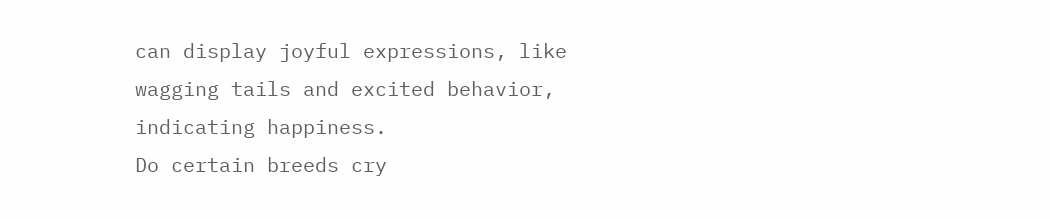can display joyful expressions, like wagging tails and excited behavior, indicating happiness.
Do certain breeds cry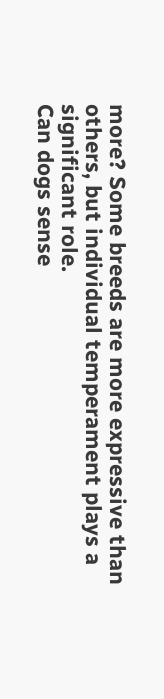more? Some breeds are more expressive than others, but individual temperament plays a significant role.
Can dogs sense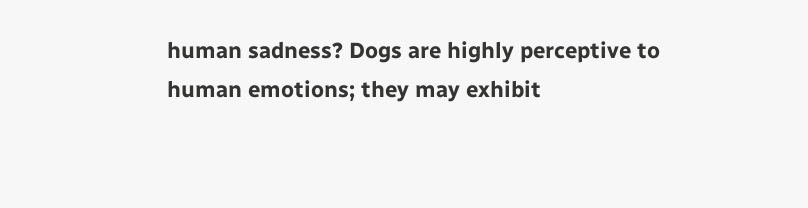human sadness? Dogs are highly perceptive to human emotions; they may exhibit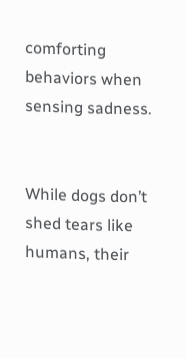comforting behaviors when sensing sadness.


While dogs don’t shed tears like humans, their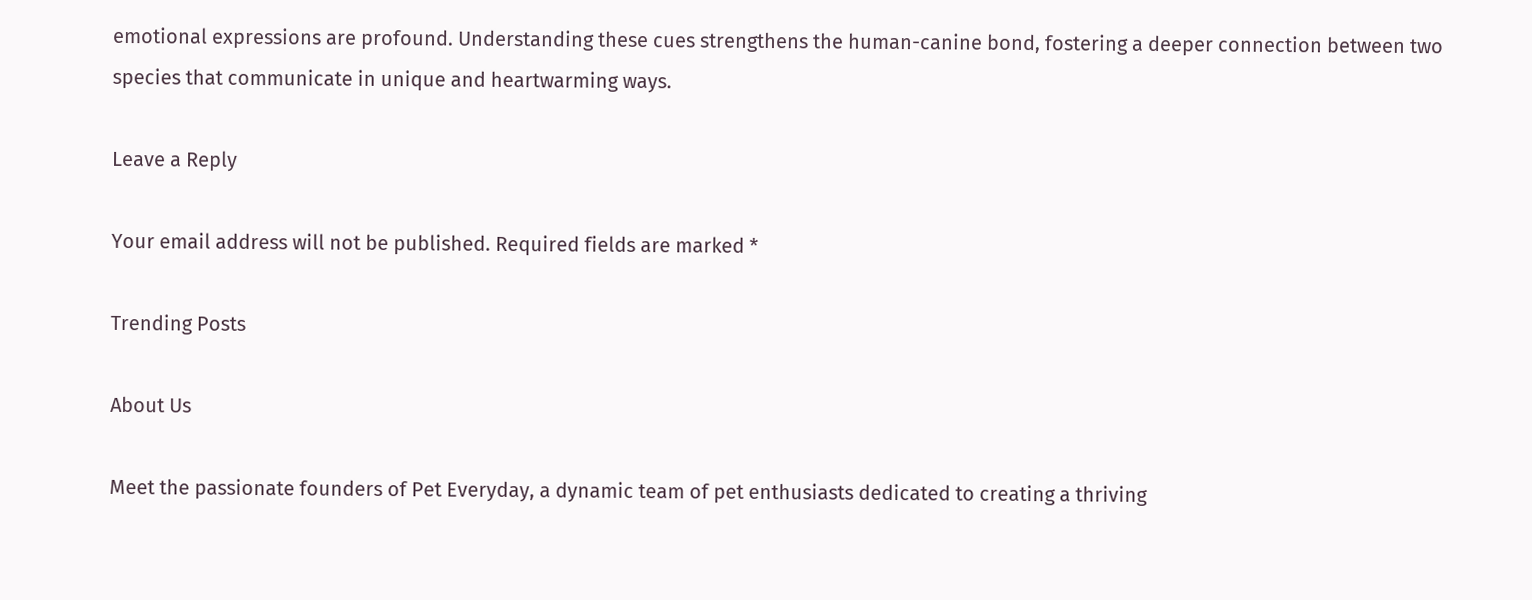emotional expressions are profound. Understanding these cues strengthens the human-canine bond, fostering a deeper connection between two species that communicate in unique and heartwarming ways.

Leave a Reply

Your email address will not be published. Required fields are marked *

Trending Posts

About Us

Meet the passionate founders of Pet Everyday, a dynamic team of pet enthusiasts dedicated to creating a thriving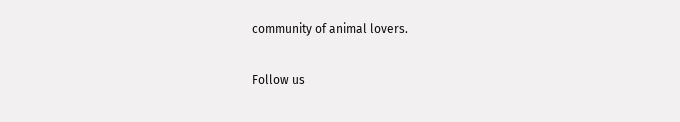community of animal lovers.

Follow us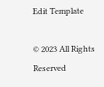Edit Template

© 2023 All Rights Reserved